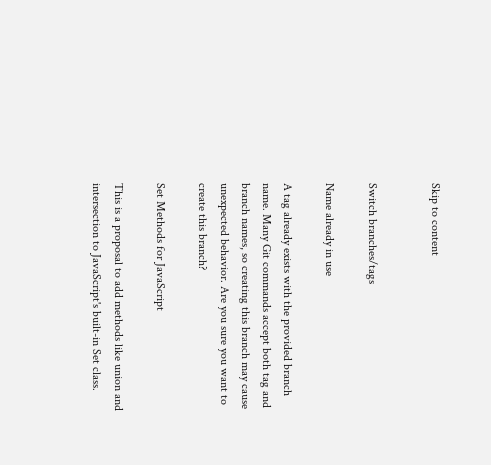Skip to content


Switch branches/tags

Name already in use

A tag already exists with the provided branch name. Many Git commands accept both tag and branch names, so creating this branch may cause unexpected behavior. Are you sure you want to create this branch?

Set Methods for JavaScript

This is a proposal to add methods like union and intersection to JavaScript's built-in Set class.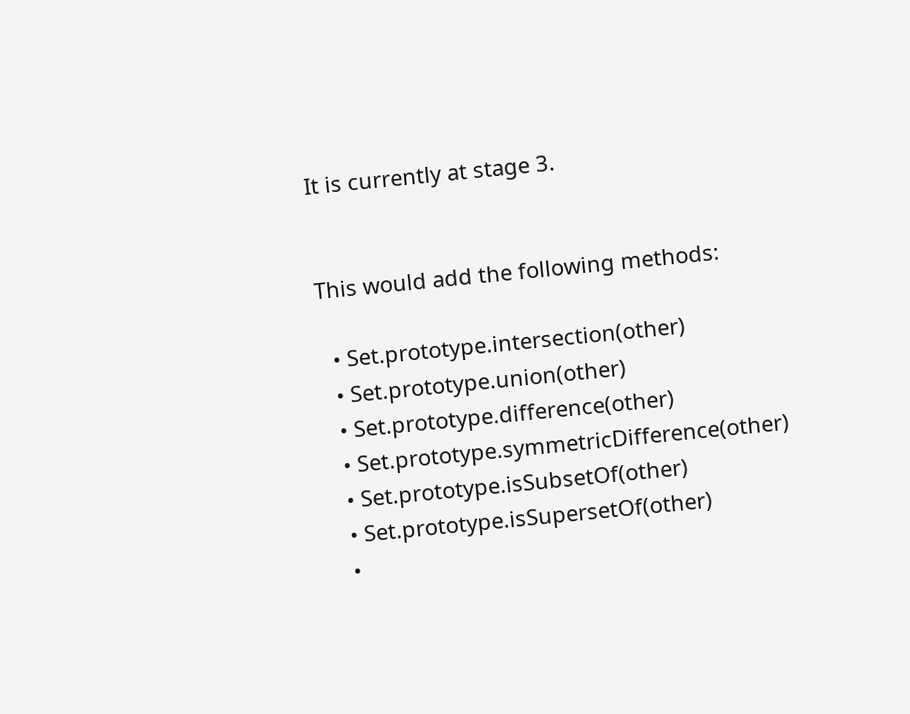It is currently at stage 3.


This would add the following methods:

  • Set.prototype.intersection(other)
  • Set.prototype.union(other)
  • Set.prototype.difference(other)
  • Set.prototype.symmetricDifference(other)
  • Set.prototype.isSubsetOf(other)
  • Set.prototype.isSupersetOf(other)
  •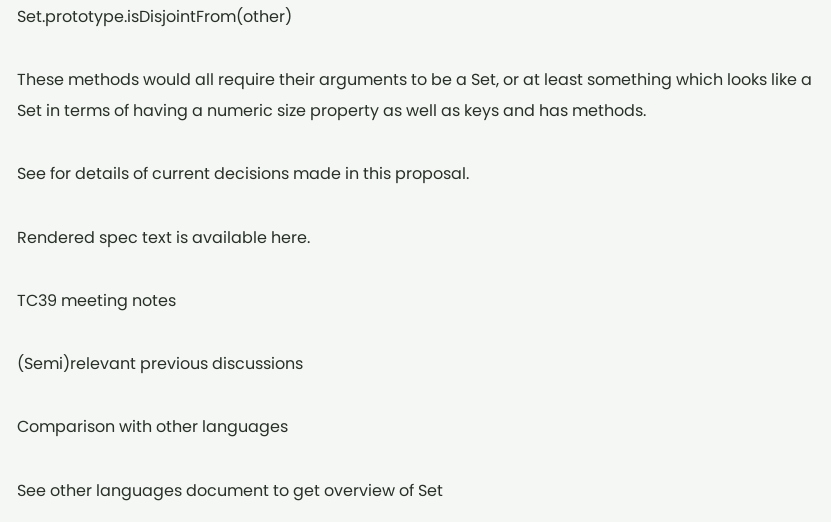Set.prototype.isDisjointFrom(other)

These methods would all require their arguments to be a Set, or at least something which looks like a Set in terms of having a numeric size property as well as keys and has methods.

See for details of current decisions made in this proposal.

Rendered spec text is available here.

TC39 meeting notes

(Semi)relevant previous discussions

Comparison with other languages

See other languages document to get overview of Set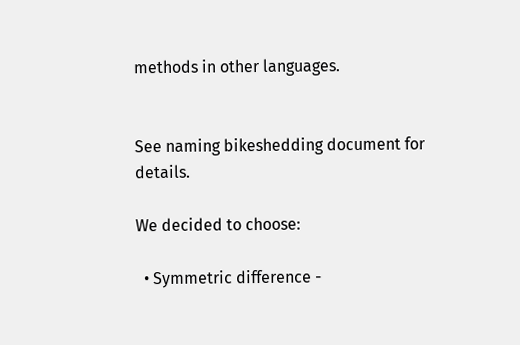methods in other languages.


See naming bikeshedding document for details.

We decided to choose:

  • Symmetric difference -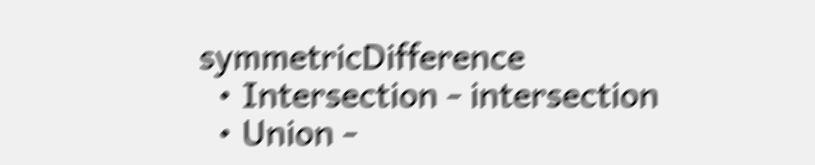symmetricDifference
  • Intersection - intersection
  • Union -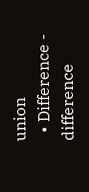union
  • Difference - difference